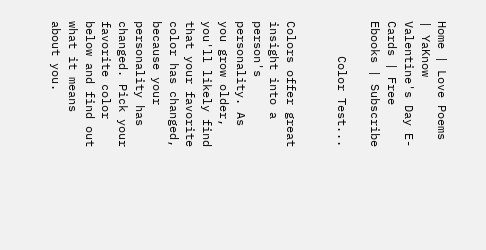Home | Love Poems | YaKnow Valentine's Day E-Cards | Free Ebooks | Subscribe

     Color Test...


Colors offer great insight into a person's personality. As you grow older, you'll likely find that your favorite color has changed, because your personality has changed. Pick your favorite color below and find out what it means about you.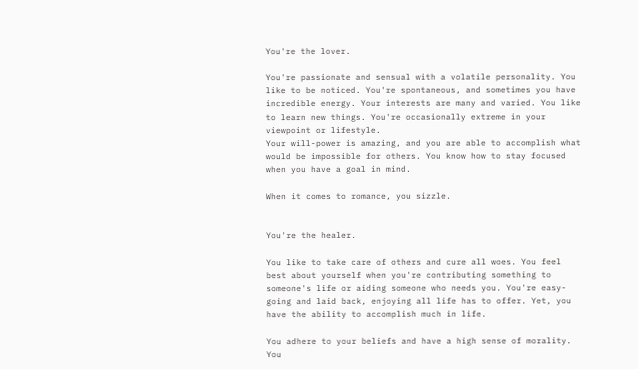You're the lover.

You're passionate and sensual with a volatile personality. You like to be noticed. You're spontaneous, and sometimes you have incredible energy. Your interests are many and varied. You like to learn new things. You're occasionally extreme in your viewpoint or lifestyle.
Your will-power is amazing, and you are able to accomplish what would be impossible for others. You know how to stay focused when you have a goal in mind.

When it comes to romance, you sizzle.


You're the healer.

You like to take care of others and cure all woes. You feel best about yourself when you're contributing something to someone's life or aiding someone who needs you. You're easy-going and laid back, enjoying all life has to offer. Yet, you have the ability to accomplish much in life.

You adhere to your beliefs and have a high sense of morality. You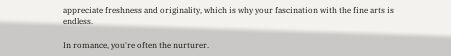appreciate freshness and originality, which is why your fascination with the fine arts is endless.

In romance, you're often the nurturer.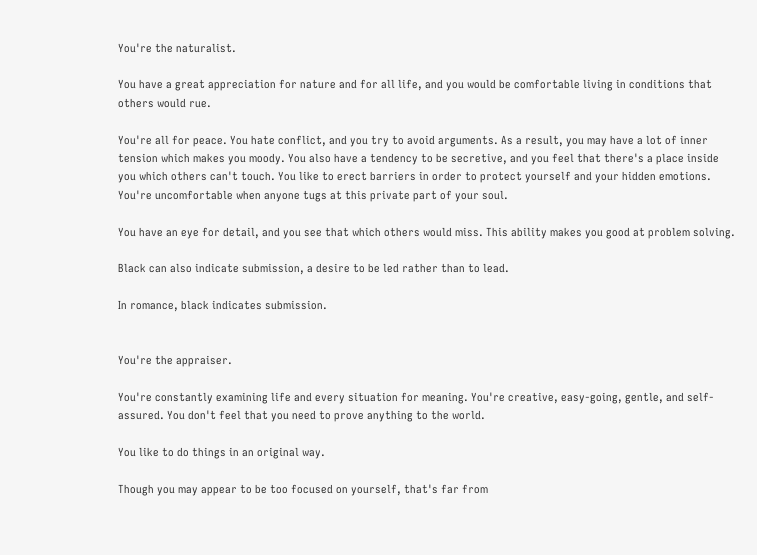You're the naturalist.

You have a great appreciation for nature and for all life, and you would be comfortable living in conditions that others would rue.

You're all for peace. You hate conflict, and you try to avoid arguments. As a result, you may have a lot of inner tension which makes you moody. You also have a tendency to be secretive, and you feel that there's a place inside you which others can't touch. You like to erect barriers in order to protect yourself and your hidden emotions. You're uncomfortable when anyone tugs at this private part of your soul.

You have an eye for detail, and you see that which others would miss. This ability makes you good at problem solving.

Black can also indicate submission, a desire to be led rather than to lead.

In romance, black indicates submission.


You're the appraiser.

You're constantly examining life and every situation for meaning. You're creative, easy-going, gentle, and self-assured. You don't feel that you need to prove anything to the world.

You like to do things in an original way.

Though you may appear to be too focused on yourself, that's far from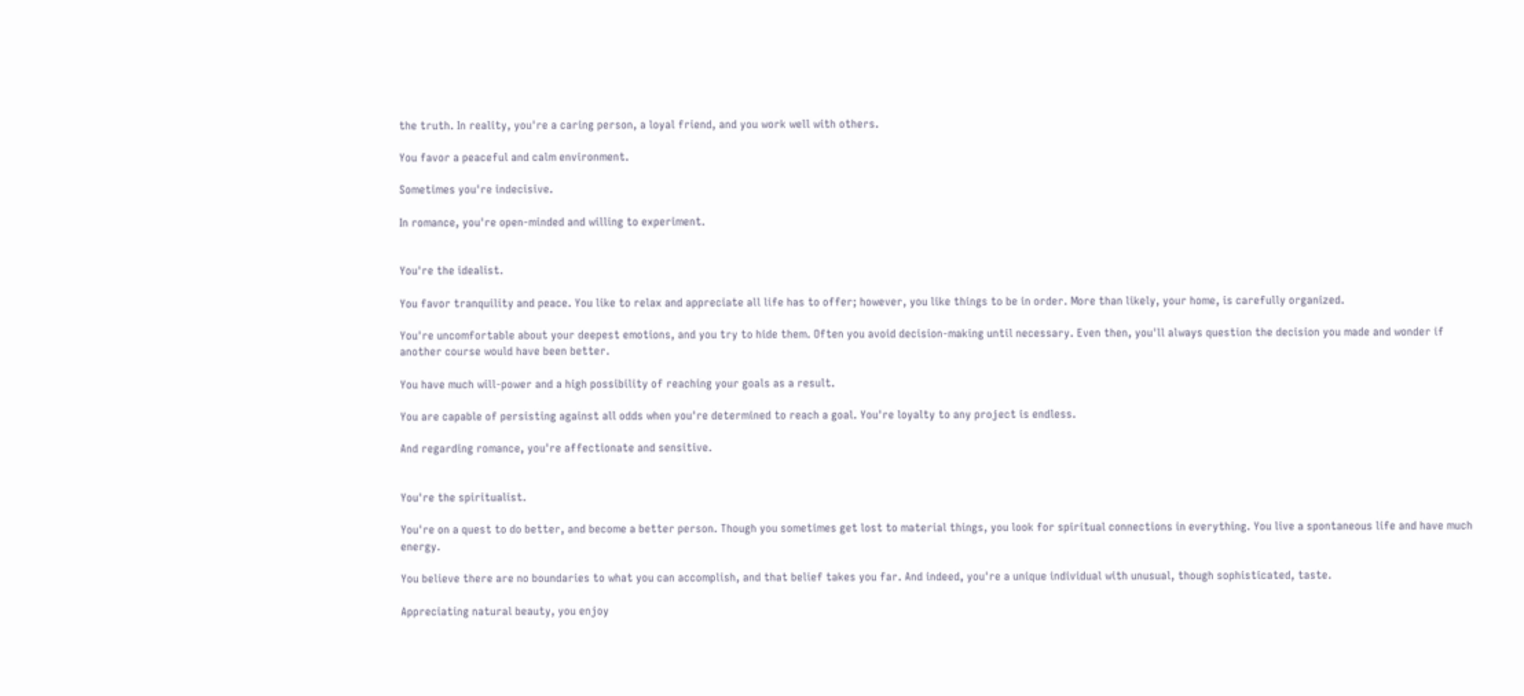the truth. In reality, you're a caring person, a loyal friend, and you work well with others.

You favor a peaceful and calm environment.

Sometimes you're indecisive.

In romance, you're open-minded and willing to experiment.


You're the idealist.

You favor tranquility and peace. You like to relax and appreciate all life has to offer; however, you like things to be in order. More than likely, your home, is carefully organized.

You're uncomfortable about your deepest emotions, and you try to hide them. Often you avoid decision-making until necessary. Even then, you'll always question the decision you made and wonder if another course would have been better.

You have much will-power and a high possibility of reaching your goals as a result.

You are capable of persisting against all odds when you're determined to reach a goal. You're loyalty to any project is endless.

And regarding romance, you're affectionate and sensitive.


You're the spiritualist.

You're on a quest to do better, and become a better person. Though you sometimes get lost to material things, you look for spiritual connections in everything. You live a spontaneous life and have much energy.

You believe there are no boundaries to what you can accomplish, and that belief takes you far. And indeed, you're a unique individual with unusual, though sophisticated, taste.

Appreciating natural beauty, you enjoy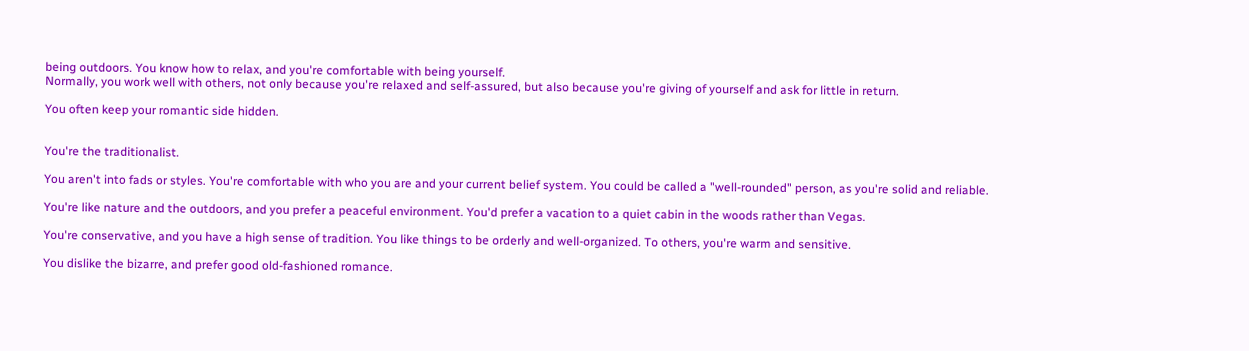being outdoors. You know how to relax, and you're comfortable with being yourself.
Normally, you work well with others, not only because you're relaxed and self-assured, but also because you're giving of yourself and ask for little in return.

You often keep your romantic side hidden.


You're the traditionalist.

You aren't into fads or styles. You're comfortable with who you are and your current belief system. You could be called a "well-rounded" person, as you're solid and reliable.

You're like nature and the outdoors, and you prefer a peaceful environment. You'd prefer a vacation to a quiet cabin in the woods rather than Vegas.

You're conservative, and you have a high sense of tradition. You like things to be orderly and well-organized. To others, you're warm and sensitive.

You dislike the bizarre, and prefer good old-fashioned romance.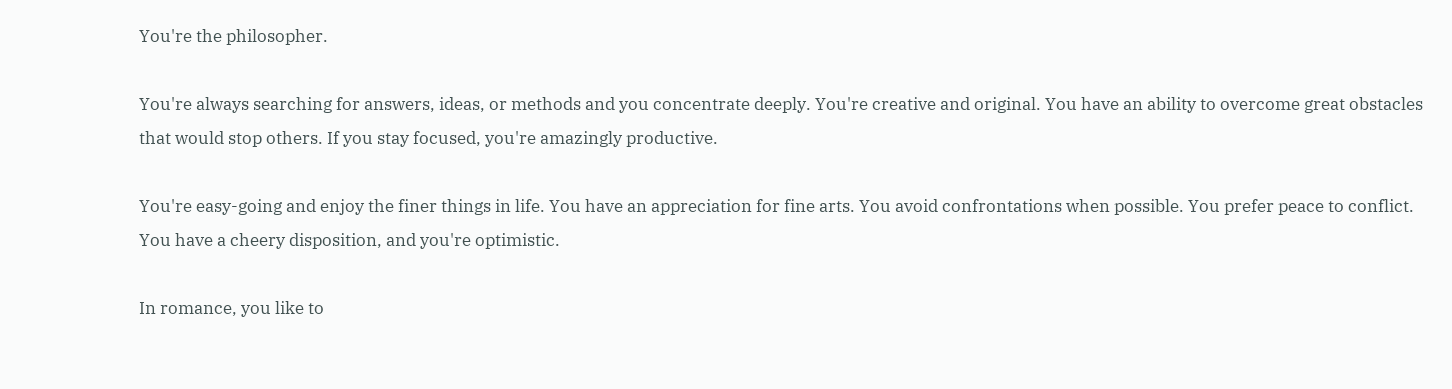You're the philosopher.

You're always searching for answers, ideas, or methods and you concentrate deeply. You're creative and original. You have an ability to overcome great obstacles that would stop others. If you stay focused, you're amazingly productive.

You're easy-going and enjoy the finer things in life. You have an appreciation for fine arts. You avoid confrontations when possible. You prefer peace to conflict. You have a cheery disposition, and you're optimistic.

In romance, you like to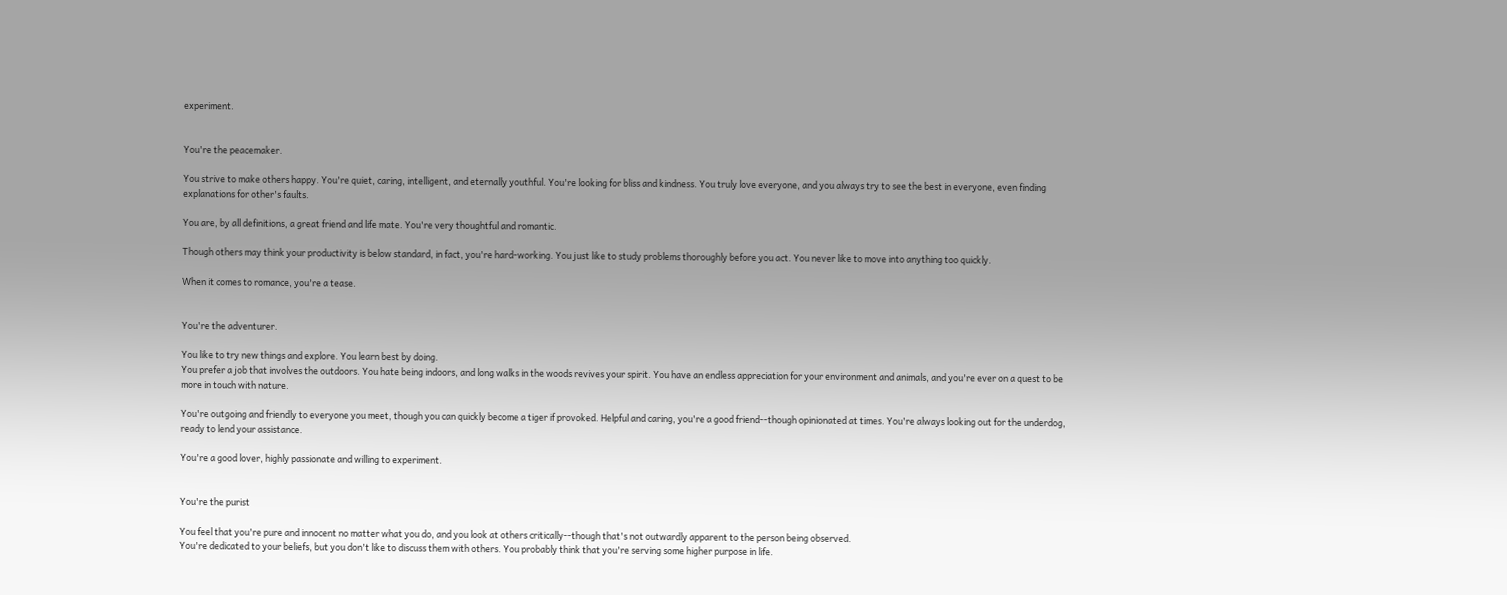experiment.


You're the peacemaker.

You strive to make others happy. You're quiet, caring, intelligent, and eternally youthful. You're looking for bliss and kindness. You truly love everyone, and you always try to see the best in everyone, even finding explanations for other's faults.

You are, by all definitions, a great friend and life mate. You're very thoughtful and romantic.

Though others may think your productivity is below standard, in fact, you're hard-working. You just like to study problems thoroughly before you act. You never like to move into anything too quickly.

When it comes to romance, you're a tease.


You're the adventurer.

You like to try new things and explore. You learn best by doing.
You prefer a job that involves the outdoors. You hate being indoors, and long walks in the woods revives your spirit. You have an endless appreciation for your environment and animals, and you're ever on a quest to be more in touch with nature.

You're outgoing and friendly to everyone you meet, though you can quickly become a tiger if provoked. Helpful and caring, you're a good friend--though opinionated at times. You're always looking out for the underdog, ready to lend your assistance.

You're a good lover, highly passionate and willing to experiment.


You're the purist

You feel that you're pure and innocent no matter what you do, and you look at others critically--though that's not outwardly apparent to the person being observed.
You're dedicated to your beliefs, but you don't like to discuss them with others. You probably think that you're serving some higher purpose in life.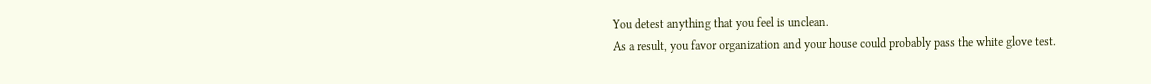You detest anything that you feel is unclean.
As a result, you favor organization and your house could probably pass the white glove test.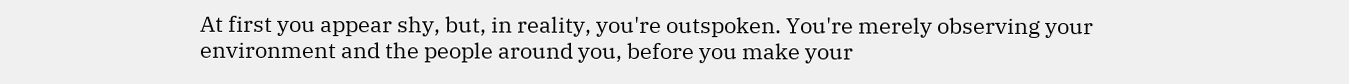At first you appear shy, but, in reality, you're outspoken. You're merely observing your environment and the people around you, before you make your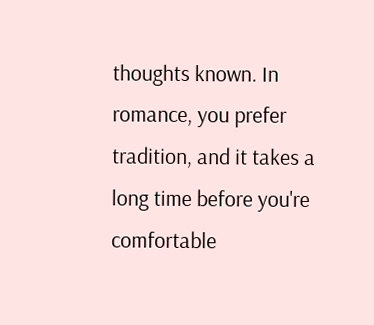thoughts known. In romance, you prefer tradition, and it takes a long time before you're comfortable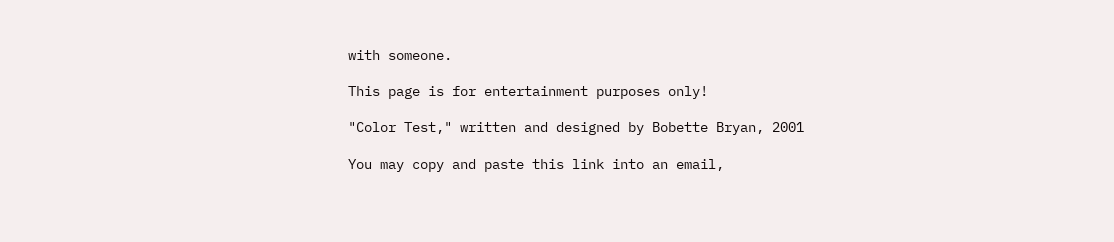with someone.

This page is for entertainment purposes only!

"Color Test," written and designed by Bobette Bryan, 2001

You may copy and paste this link into an email,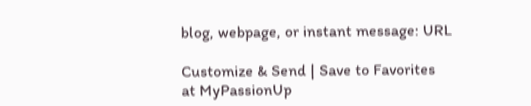blog, webpage, or instant message: URL

Customize & Send | Save to Favorites
at MyPassionUp